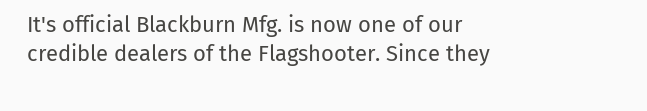It's official Blackburn Mfg. is now one of our credible dealers of the Flagshooter. Since they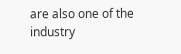are also one of the industry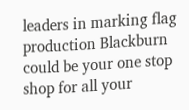leaders in marking flag production Blackburn could be your one stop shop for all your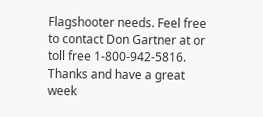Flagshooter needs. Feel free to contact Don Gartner at or toll free 1-800-942-5816. Thanks and have a great week